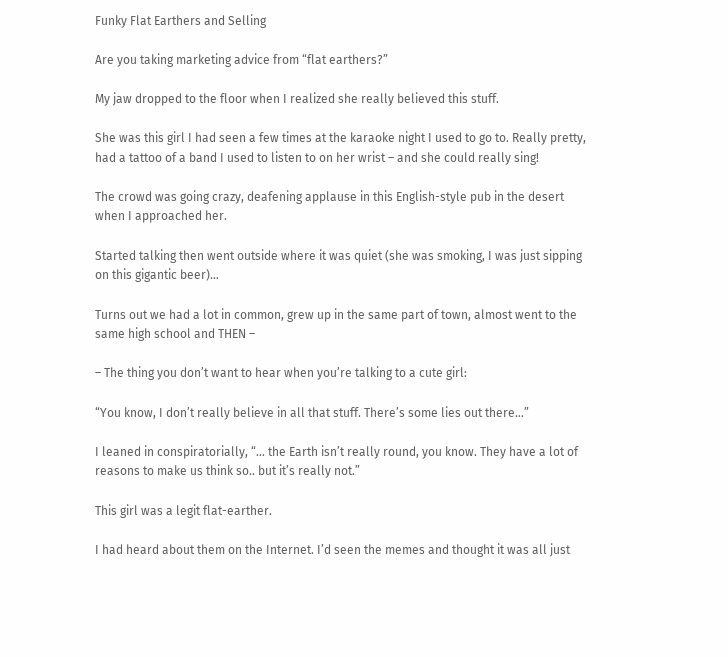Funky Flat Earthers and Selling

Are you taking marketing advice from “flat earthers?”

My jaw dropped to the floor when I realized she really believed this stuff.

She was this girl I had seen a few times at the karaoke night I used to go to. Really pretty, had a tattoo of a band I used to listen to on her wrist – and she could really sing!

The crowd was going crazy, deafening applause in this English-style pub in the desert when I approached her.

Started talking then went outside where it was quiet (she was smoking, I was just sipping on this gigantic beer)…

Turns out we had a lot in common, grew up in the same part of town, almost went to the same high school and THEN –

– The thing you don’t want to hear when you’re talking to a cute girl:

“You know, I don’t really believe in all that stuff. There’s some lies out there…”

I leaned in conspiratorially, “… the Earth isn’t really round, you know. They have a lot of reasons to make us think so.. but it’s really not.”

This girl was a legit flat-earther.

I had heard about them on the Internet. I’d seen the memes and thought it was all just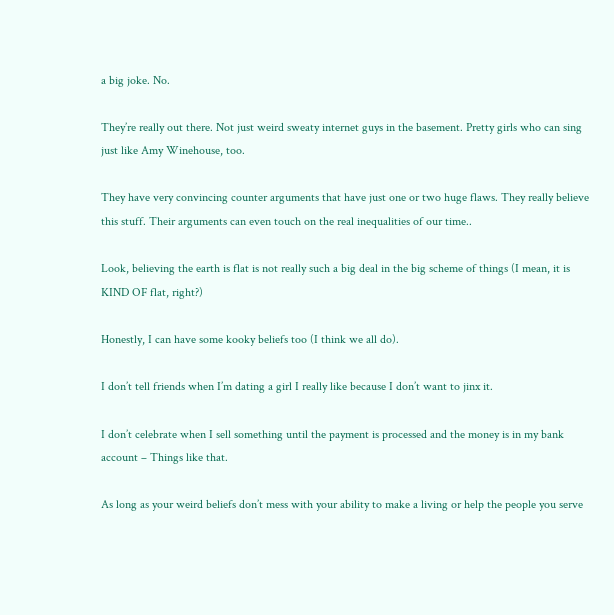a big joke. No.

They’re really out there. Not just weird sweaty internet guys in the basement. Pretty girls who can sing just like Amy Winehouse, too.

They have very convincing counter arguments that have just one or two huge flaws. They really believe this stuff. Their arguments can even touch on the real inequalities of our time..

Look, believing the earth is flat is not really such a big deal in the big scheme of things (I mean, it is KIND OF flat, right?)

Honestly, I can have some kooky beliefs too (I think we all do).

I don’t tell friends when I’m dating a girl I really like because I don’t want to jinx it.

I don’t celebrate when I sell something until the payment is processed and the money is in my bank account – Things like that.

As long as your weird beliefs don’t mess with your ability to make a living or help the people you serve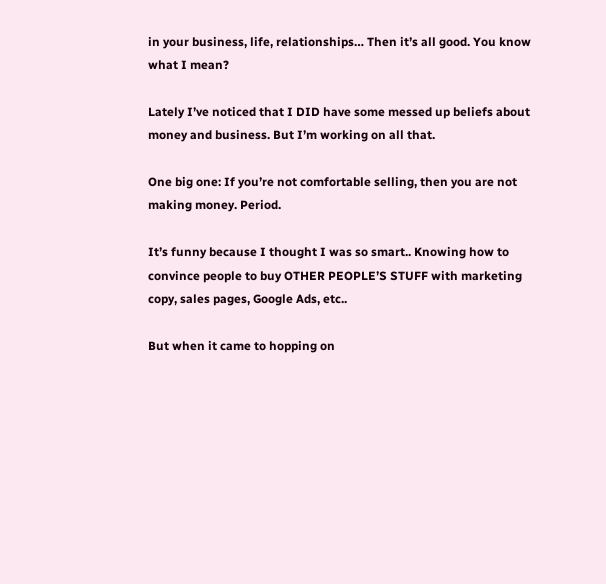in your business, life, relationships… Then it’s all good. You know what I mean?

Lately I’ve noticed that I DID have some messed up beliefs about money and business. But I’m working on all that.

One big one: If you’re not comfortable selling, then you are not making money. Period.

It’s funny because I thought I was so smart.. Knowing how to convince people to buy OTHER PEOPLE’S STUFF with marketing copy, sales pages, Google Ads, etc..

But when it came to hopping on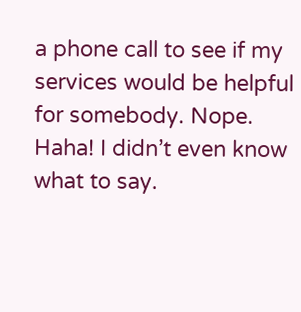a phone call to see if my services would be helpful for somebody. Nope. Haha! I didn’t even know what to say.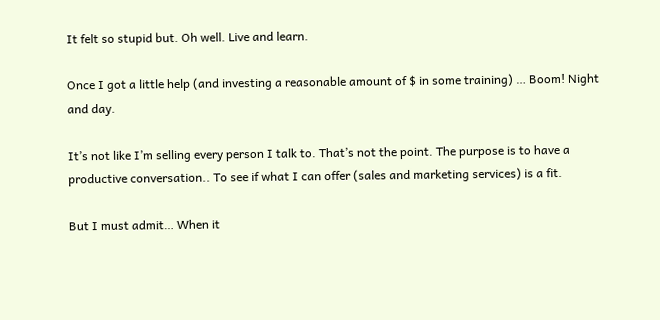It felt so stupid but. Oh well. Live and learn.

Once I got a little help (and investing a reasonable amount of $ in some training) … Boom! Night and day.

It’s not like I’m selling every person I talk to. That’s not the point. The purpose is to have a productive conversation.. To see if what I can offer (sales and marketing services) is a fit.

But I must admit… When it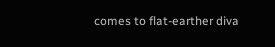comes to flat-earther diva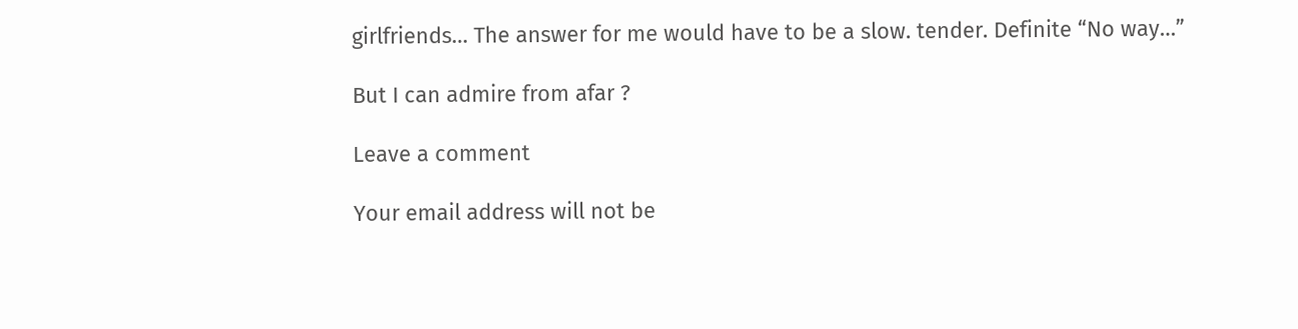girlfriends… The answer for me would have to be a slow. tender. Definite “No way…”

But I can admire from afar ?

Leave a comment

Your email address will not be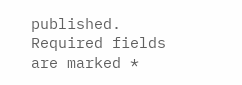published. Required fields are marked *